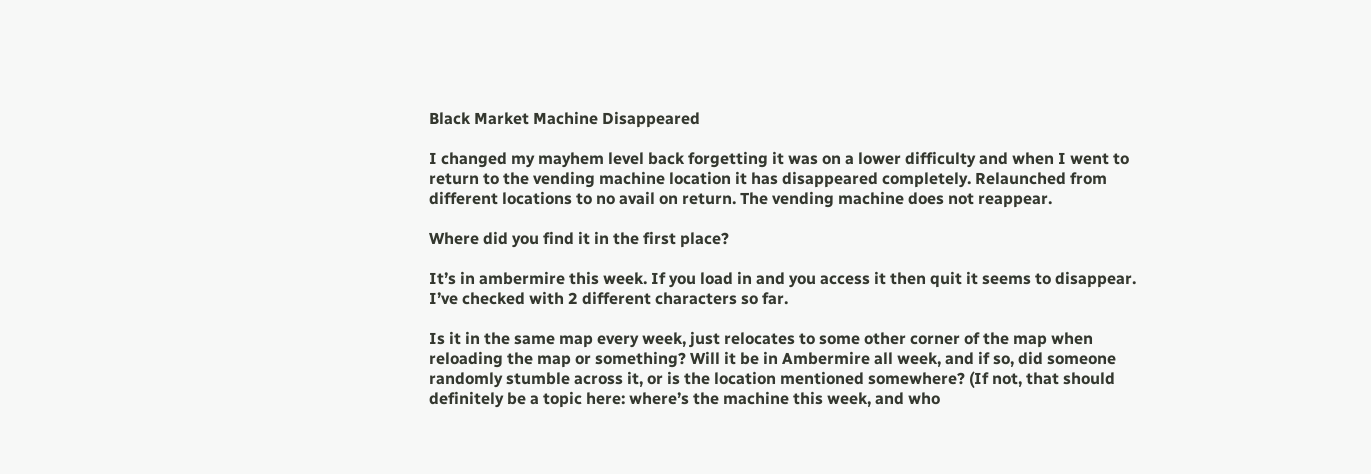Black Market Machine Disappeared

I changed my mayhem level back forgetting it was on a lower difficulty and when I went to return to the vending machine location it has disappeared completely. Relaunched from different locations to no avail on return. The vending machine does not reappear.

Where did you find it in the first place?

It’s in ambermire this week. If you load in and you access it then quit it seems to disappear. I’ve checked with 2 different characters so far.

Is it in the same map every week, just relocates to some other corner of the map when reloading the map or something? Will it be in Ambermire all week, and if so, did someone randomly stumble across it, or is the location mentioned somewhere? (If not, that should definitely be a topic here: where’s the machine this week, and who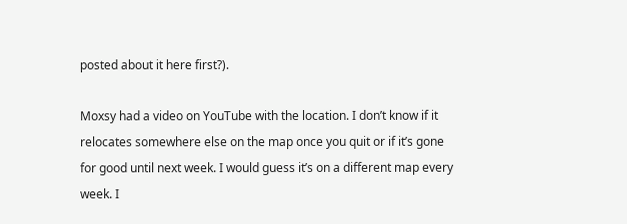posted about it here first?).

Moxsy had a video on YouTube with the location. I don’t know if it relocates somewhere else on the map once you quit or if it’s gone for good until next week. I would guess it’s on a different map every week. I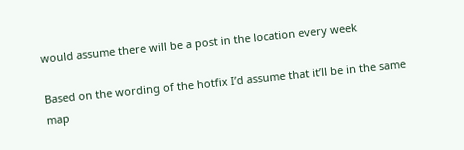would assume there will be a post in the location every week

Based on the wording of the hotfix I’d assume that it’ll be in the same map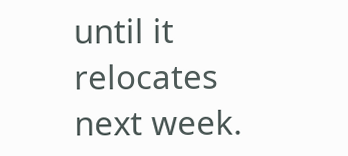until it relocates next week.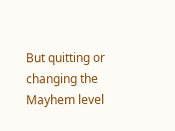But quitting or changing the Mayhem level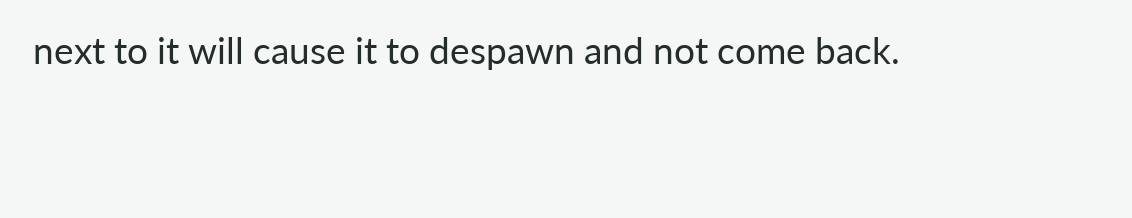next to it will cause it to despawn and not come back.